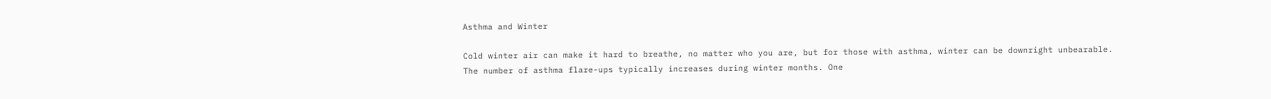Asthma and Winter

Cold winter air can make it hard to breathe, no matter who you are, but for those with asthma, winter can be downright unbearable. The number of asthma flare-ups typically increases during winter months. One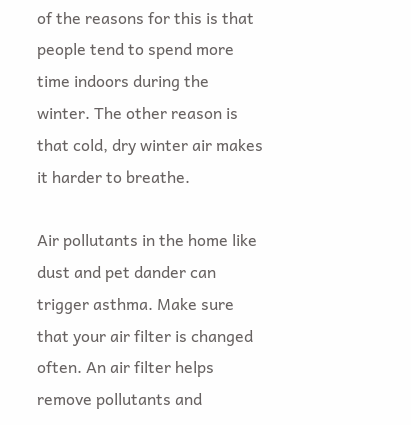of the reasons for this is that people tend to spend more time indoors during the winter. The other reason is that cold, dry winter air makes it harder to breathe.

Air pollutants in the home like dust and pet dander can trigger asthma. Make sure that your air filter is changed often. An air filter helps remove pollutants and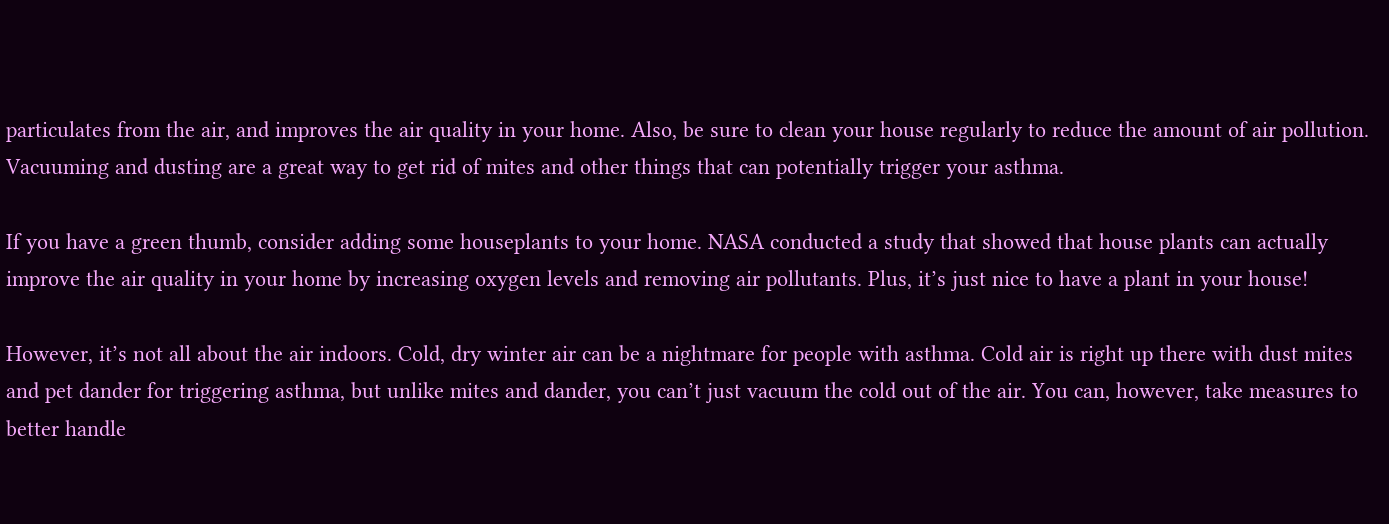particulates from the air, and improves the air quality in your home. Also, be sure to clean your house regularly to reduce the amount of air pollution. Vacuuming and dusting are a great way to get rid of mites and other things that can potentially trigger your asthma.

If you have a green thumb, consider adding some houseplants to your home. NASA conducted a study that showed that house plants can actually improve the air quality in your home by increasing oxygen levels and removing air pollutants. Plus, it’s just nice to have a plant in your house!

However, it’s not all about the air indoors. Cold, dry winter air can be a nightmare for people with asthma. Cold air is right up there with dust mites and pet dander for triggering asthma, but unlike mites and dander, you can’t just vacuum the cold out of the air. You can, however, take measures to better handle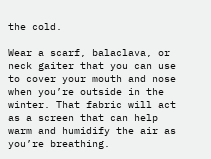the cold.

Wear a scarf, balaclava, or neck gaiter that you can use to cover your mouth and nose when you’re outside in the winter. That fabric will act as a screen that can help warm and humidify the air as you’re breathing.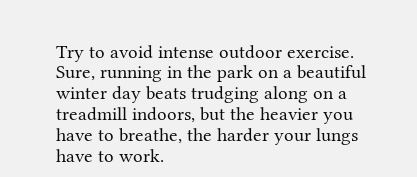Try to avoid intense outdoor exercise. Sure, running in the park on a beautiful winter day beats trudging along on a treadmill indoors, but the heavier you have to breathe, the harder your lungs have to work.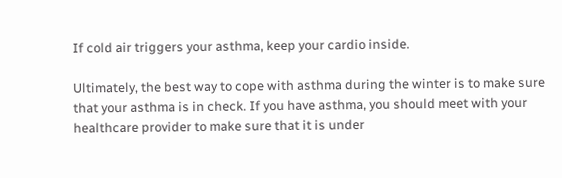If cold air triggers your asthma, keep your cardio inside.

Ultimately, the best way to cope with asthma during the winter is to make sure that your asthma is in check. If you have asthma, you should meet with your healthcare provider to make sure that it is under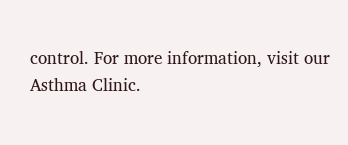control. For more information, visit our Asthma Clinic.